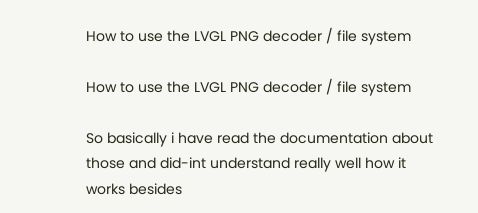How to use the LVGL PNG decoder / file system

How to use the LVGL PNG decoder / file system

So basically i have read the documentation about those and did-int understand really well how it works besides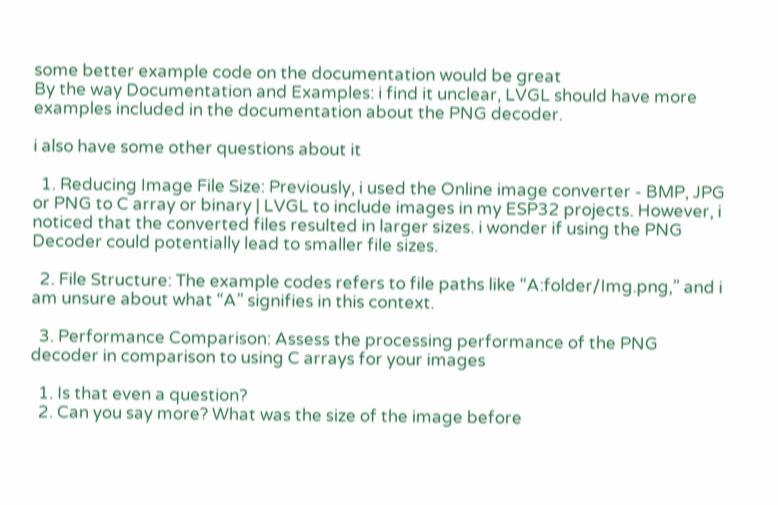some better example code on the documentation would be great
By the way Documentation and Examples: i find it unclear, LVGL should have more examples included in the documentation about the PNG decoder.

i also have some other questions about it

  1. Reducing Image File Size: Previously, i used the Online image converter - BMP, JPG or PNG to C array or binary | LVGL to include images in my ESP32 projects. However, i noticed that the converted files resulted in larger sizes. i wonder if using the PNG Decoder could potentially lead to smaller file sizes.

  2. File Structure: The example codes refers to file paths like “A:folder/Img.png,” and i am unsure about what “A” signifies in this context.

  3. Performance Comparison: Assess the processing performance of the PNG decoder in comparison to using C arrays for your images

  1. Is that even a question?
  2. Can you say more? What was the size of the image before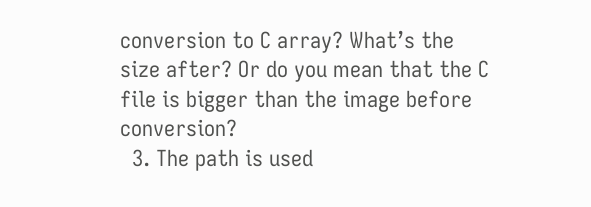conversion to C array? What’s the size after? Or do you mean that the C file is bigger than the image before conversion?
  3. The path is used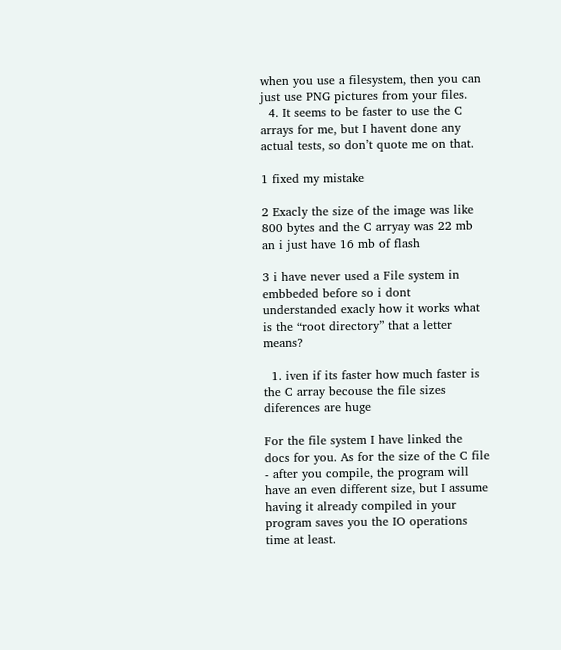when you use a filesystem, then you can just use PNG pictures from your files.
  4. It seems to be faster to use the C arrays for me, but I havent done any actual tests, so don’t quote me on that.

1 fixed my mistake

2 Exacly the size of the image was like 800 bytes and the C arryay was 22 mb an i just have 16 mb of flash

3 i have never used a File system in embbeded before so i dont understanded exacly how it works what is the “root directory” that a letter means?

  1. iven if its faster how much faster is the C array becouse the file sizes diferences are huge

For the file system I have linked the docs for you. As for the size of the C file - after you compile, the program will have an even different size, but I assume having it already compiled in your program saves you the IO operations time at least.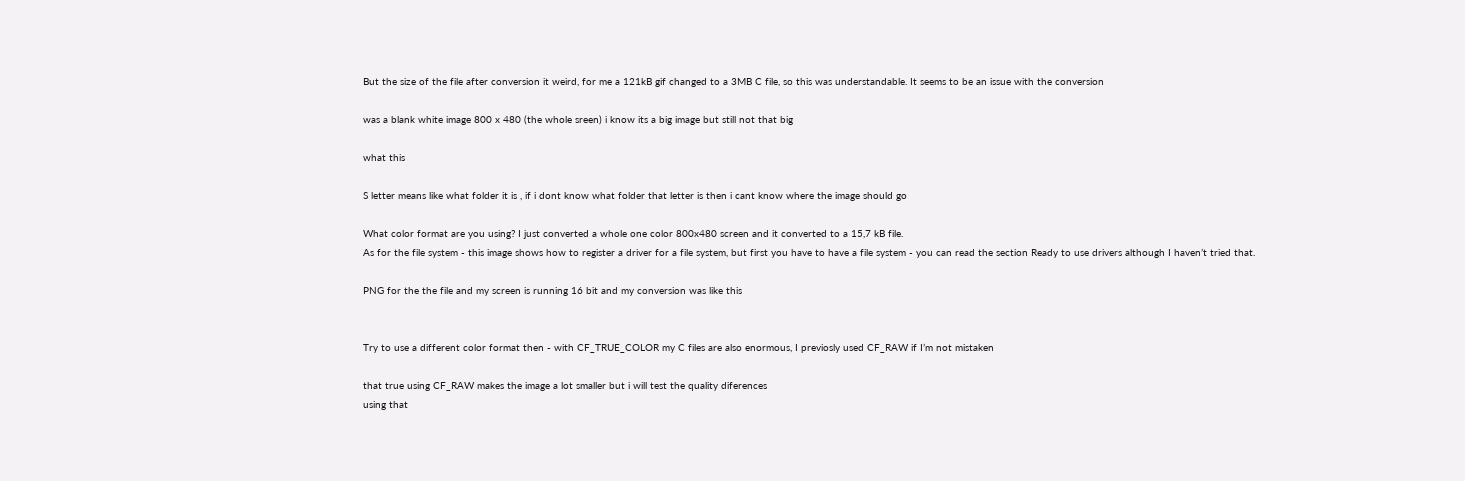But the size of the file after conversion it weird, for me a 121kB gif changed to a 3MB C file, so this was understandable. It seems to be an issue with the conversion

was a blank white image 800 x 480 (the whole sreen) i know its a big image but still not that big

what this

S letter means like what folder it is , if i dont know what folder that letter is then i cant know where the image should go

What color format are you using? I just converted a whole one color 800x480 screen and it converted to a 15,7 kB file.
As for the file system - this image shows how to register a driver for a file system, but first you have to have a file system - you can read the section Ready to use drivers although I haven’t tried that.

PNG for the the file and my screen is running 16 bit and my conversion was like this


Try to use a different color format then - with CF_TRUE_COLOR my C files are also enormous, I previosly used CF_RAW if I’m not mistaken

that true using CF_RAW makes the image a lot smaller but i will test the quality diferences
using that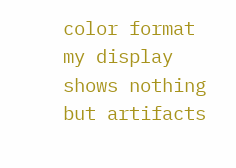color format my display shows nothing but artifacts